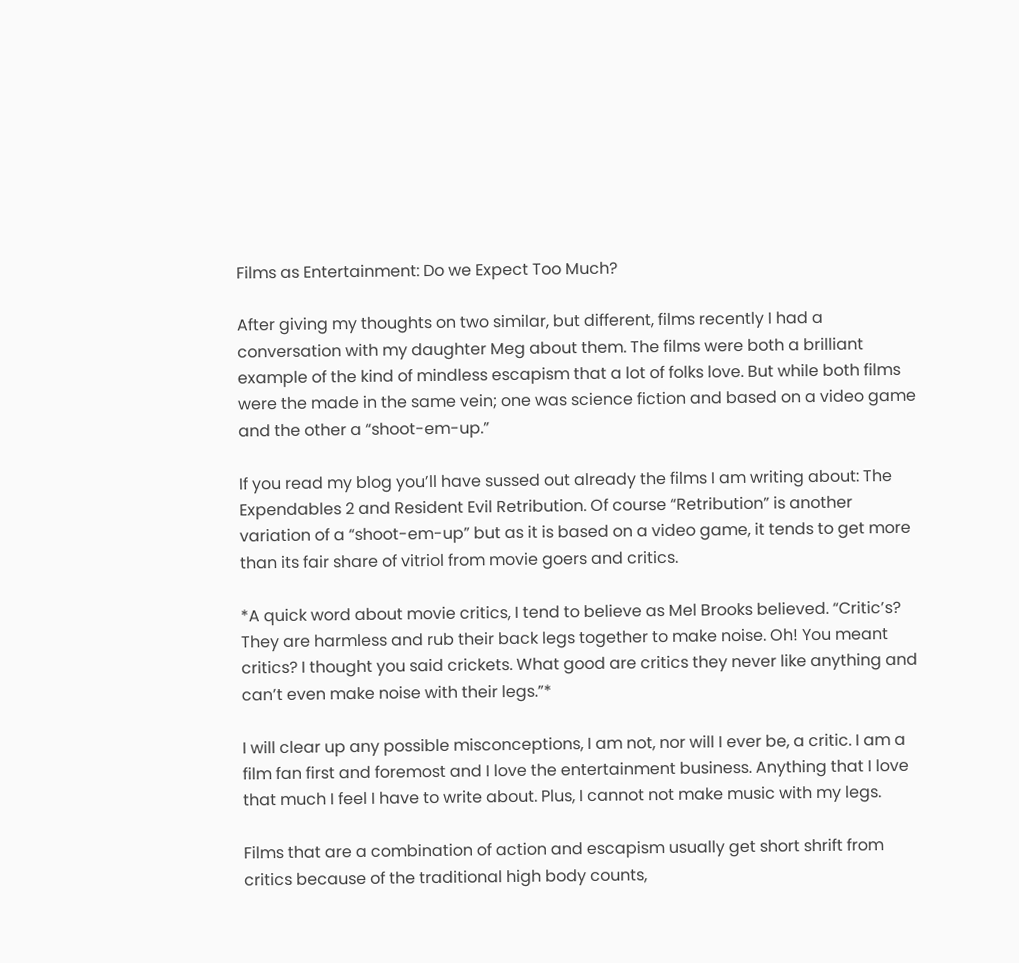Films as Entertainment: Do we Expect Too Much?

After giving my thoughts on two similar, but different, films recently I had a conversation with my daughter Meg about them. The films were both a brilliant example of the kind of mindless escapism that a lot of folks love. But while both films were the made in the same vein; one was science fiction and based on a video game and the other a “shoot-em-up.”

If you read my blog you’ll have sussed out already the films I am writing about: The Expendables 2 and Resident Evil Retribution. Of course “Retribution” is another variation of a “shoot-em-up” but as it is based on a video game, it tends to get more than its fair share of vitriol from movie goers and critics.

*A quick word about movie critics, I tend to believe as Mel Brooks believed. “Critic’s? They are harmless and rub their back legs together to make noise. Oh! You meant critics? I thought you said crickets. What good are critics they never like anything and can’t even make noise with their legs.”*

I will clear up any possible misconceptions, I am not, nor will I ever be, a critic. I am a film fan first and foremost and I love the entertainment business. Anything that I love that much I feel I have to write about. Plus, I cannot not make music with my legs.

Films that are a combination of action and escapism usually get short shrift from critics because of the traditional high body counts,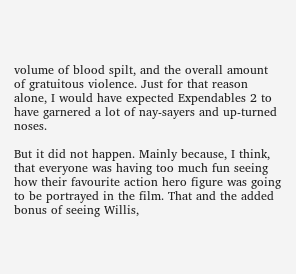volume of blood spilt, and the overall amount of gratuitous violence. Just for that reason alone, I would have expected Expendables 2 to have garnered a lot of nay-sayers and up-turned noses.

But it did not happen. Mainly because, I think, that everyone was having too much fun seeing how their favourite action hero figure was going to be portrayed in the film. That and the added bonus of seeing Willis,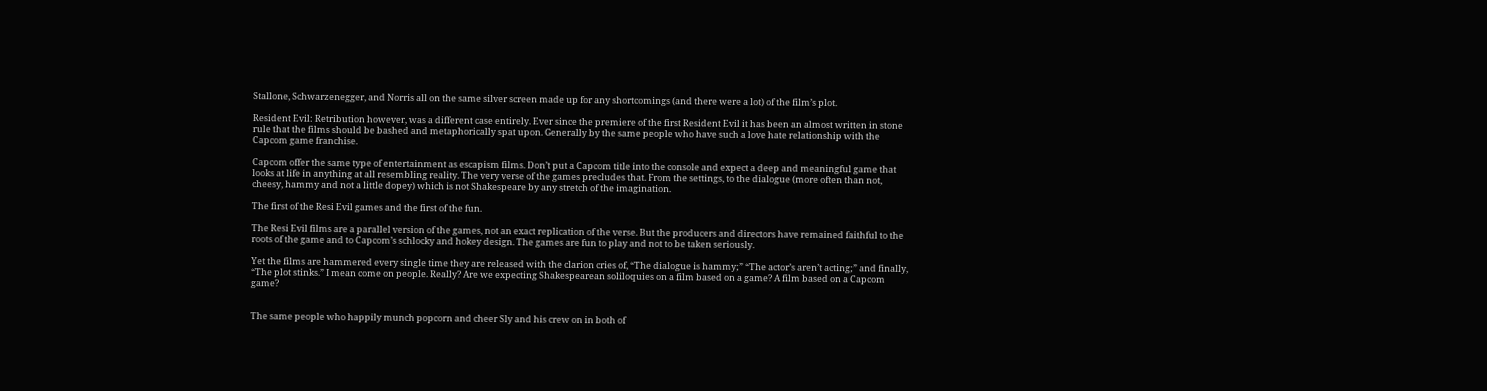Stallone, Schwarzenegger, and Norris all on the same silver screen made up for any shortcomings (and there were a lot) of the film’s plot.

Resident Evil: Retribution however, was a different case entirely. Ever since the premiere of the first Resident Evil it has been an almost written in stone rule that the films should be bashed and metaphorically spat upon. Generally by the same people who have such a love hate relationship with the Capcom game franchise.

Capcom offer the same type of entertainment as escapism films. Don’t put a Capcom title into the console and expect a deep and meaningful game that looks at life in anything at all resembling reality. The very verse of the games precludes that. From the settings, to the dialogue (more often than not, cheesy, hammy and not a little dopey) which is not Shakespeare by any stretch of the imagination.

The first of the Resi Evil games and the first of the fun.

The Resi Evil films are a parallel version of the games, not an exact replication of the verse. But the producers and directors have remained faithful to the roots of the game and to Capcom’s schlocky and hokey design. The games are fun to play and not to be taken seriously.

Yet the films are hammered every single time they are released with the clarion cries of, “The dialogue is hammy;” “The actor’s aren’t acting;” and finally, “The plot stinks.” I mean come on people. Really? Are we expecting Shakespearean soliloquies on a film based on a game? A film based on a Capcom game?


The same people who happily munch popcorn and cheer Sly and his crew on in both of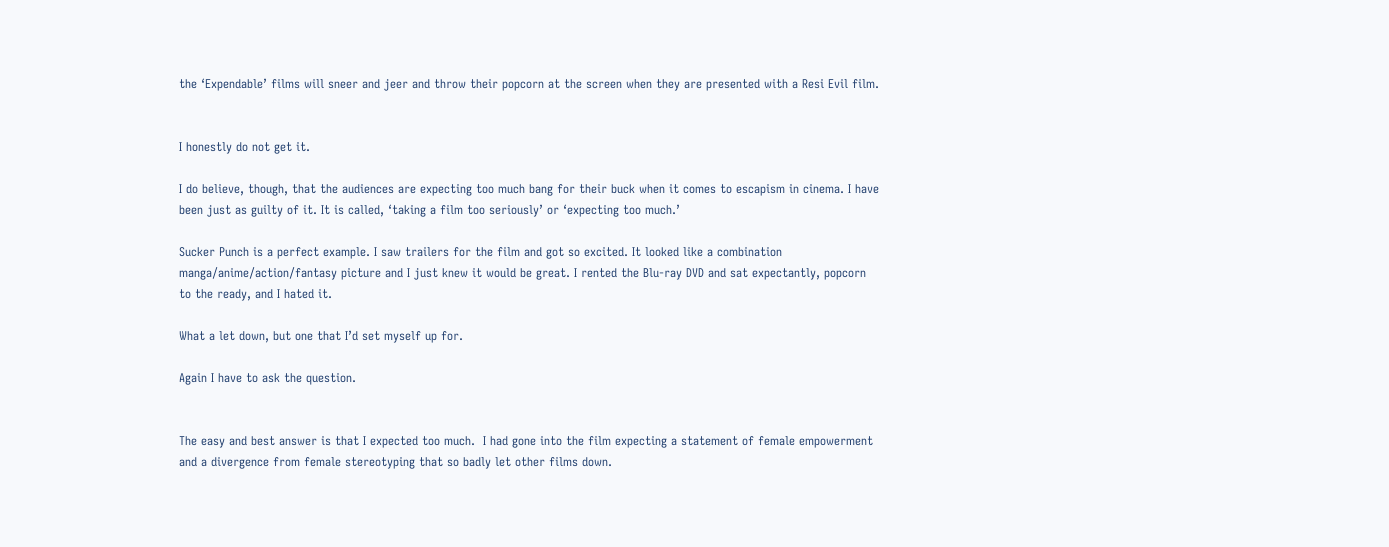the ‘Expendable’ films will sneer and jeer and throw their popcorn at the screen when they are presented with a Resi Evil film.


I honestly do not get it.

I do believe, though, that the audiences are expecting too much bang for their buck when it comes to escapism in cinema. I have been just as guilty of it. It is called, ‘taking a film too seriously’ or ‘expecting too much.’

Sucker Punch is a perfect example. I saw trailers for the film and got so excited. It looked like a combination manga/anime/action/fantasy picture and I just knew it would be great. I rented the Blu-ray DVD and sat expectantly, popcorn to the ready, and I hated it.

What a let down, but one that I’d set myself up for.

Again I have to ask the question.


The easy and best answer is that I expected too much.  I had gone into the film expecting a statement of female empowerment and a divergence from female stereotyping that so badly let other films down.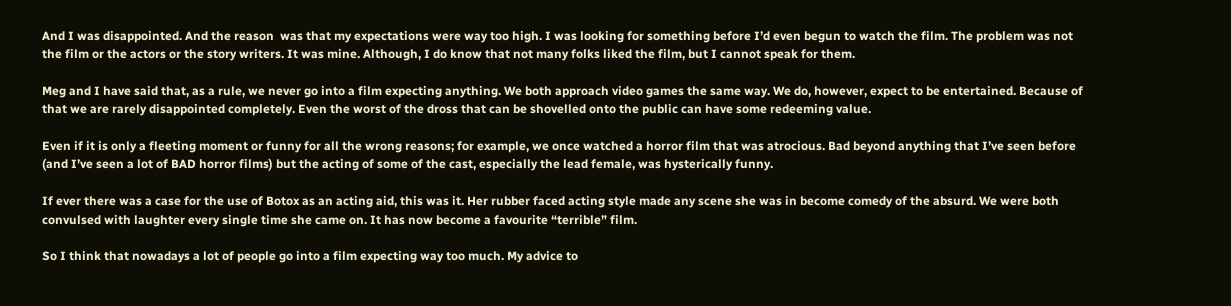And I was disappointed. And the reason  was that my expectations were way too high. I was looking for something before I’d even begun to watch the film. The problem was not the film or the actors or the story writers. It was mine. Although, I do know that not many folks liked the film, but I cannot speak for them.

Meg and I have said that, as a rule, we never go into a film expecting anything. We both approach video games the same way. We do, however, expect to be entertained. Because of that we are rarely disappointed completely. Even the worst of the dross that can be shovelled onto the public can have some redeeming value.

Even if it is only a fleeting moment or funny for all the wrong reasons; for example, we once watched a horror film that was atrocious. Bad beyond anything that I’ve seen before (and I’ve seen a lot of BAD horror films) but the acting of some of the cast, especially the lead female, was hysterically funny.

If ever there was a case for the use of Botox as an acting aid, this was it. Her rubber faced acting style made any scene she was in become comedy of the absurd. We were both convulsed with laughter every single time she came on. It has now become a favourite “terrible” film.

So I think that nowadays a lot of people go into a film expecting way too much. My advice to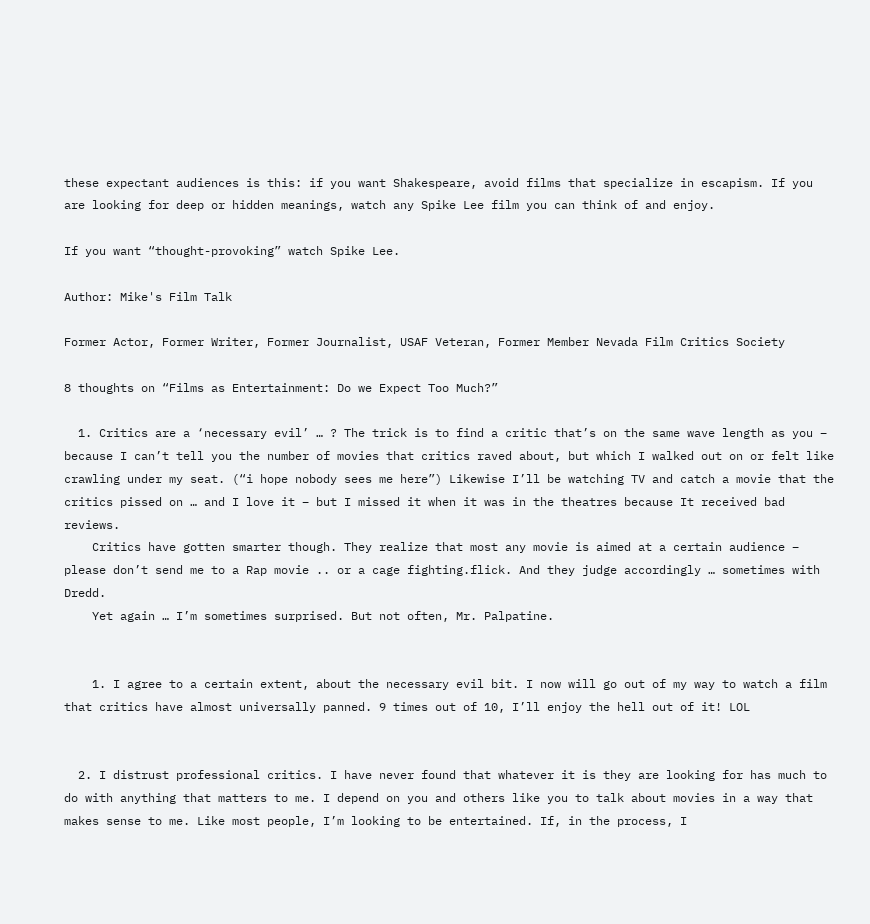these expectant audiences is this: if you want Shakespeare, avoid films that specialize in escapism. If you are looking for deep or hidden meanings, watch any Spike Lee film you can think of and enjoy.

If you want “thought-provoking” watch Spike Lee.

Author: Mike's Film Talk

Former Actor, Former Writer, Former Journalist, USAF Veteran, Former Member Nevada Film Critics Society

8 thoughts on “Films as Entertainment: Do we Expect Too Much?”

  1. Critics are a ‘necessary evil’ … ? The trick is to find a critic that’s on the same wave length as you – because I can’t tell you the number of movies that critics raved about, but which I walked out on or felt like crawling under my seat. (“i hope nobody sees me here”) Likewise I’ll be watching TV and catch a movie that the critics pissed on … and I love it – but I missed it when it was in the theatres because It received bad reviews.
    Critics have gotten smarter though. They realize that most any movie is aimed at a certain audience – please don’t send me to a Rap movie .. or a cage fighting.flick. And they judge accordingly … sometimes with Dredd.
    Yet again … I’m sometimes surprised. But not often, Mr. Palpatine.


    1. I agree to a certain extent, about the necessary evil bit. I now will go out of my way to watch a film that critics have almost universally panned. 9 times out of 10, I’ll enjoy the hell out of it! LOL


  2. I distrust professional critics. I have never found that whatever it is they are looking for has much to do with anything that matters to me. I depend on you and others like you to talk about movies in a way that makes sense to me. Like most people, I’m looking to be entertained. If, in the process, I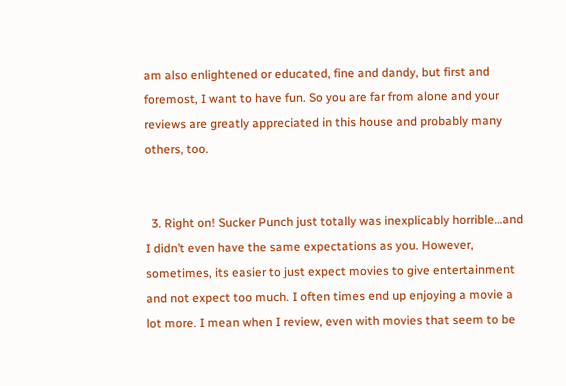am also enlightened or educated, fine and dandy, but first and foremost, I want to have fun. So you are far from alone and your reviews are greatly appreciated in this house and probably many others, too.


  3. Right on! Sucker Punch just totally was inexplicably horrible…and I didn’t even have the same expectations as you. However, sometimes, its easier to just expect movies to give entertainment and not expect too much. I often times end up enjoying a movie a lot more. I mean when I review, even with movies that seem to be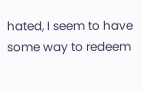hated, I seem to have some way to redeem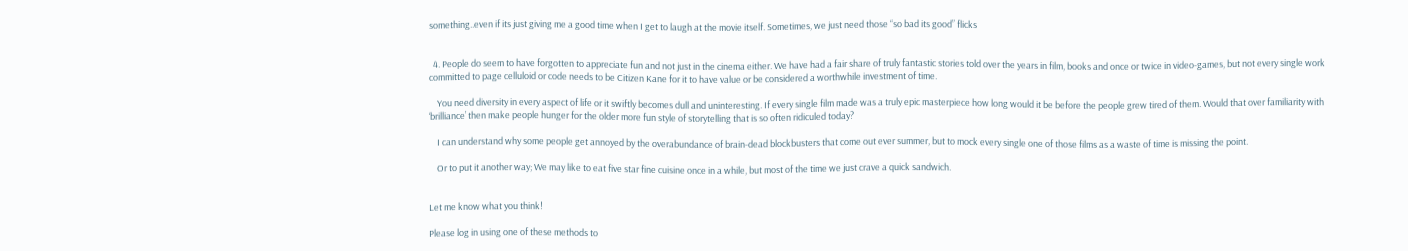something..even if its just giving me a good time when I get to laugh at the movie itself. Sometimes, we just need those “so bad its good” flicks


  4. People do seem to have forgotten to appreciate fun and not just in the cinema either. We have had a fair share of truly fantastic stories told over the years in film, books and once or twice in video-games, but not every single work committed to page celluloid or code needs to be Citizen Kane for it to have value or be considered a worthwhile investment of time.

    You need diversity in every aspect of life or it swiftly becomes dull and uninteresting. If every single film made was a truly epic masterpiece how long would it be before the people grew tired of them. Would that over familiarity with ‘brilliance’ then make people hunger for the older more fun style of storytelling that is so often ridiculed today?

    I can understand why some people get annoyed by the overabundance of brain-dead blockbusters that come out ever summer, but to mock every single one of those films as a waste of time is missing the point.

    Or to put it another way; We may like to eat five star fine cuisine once in a while, but most of the time we just crave a quick sandwich.


Let me know what you think!

Please log in using one of these methods to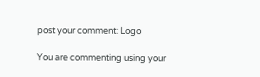post your comment: Logo

You are commenting using your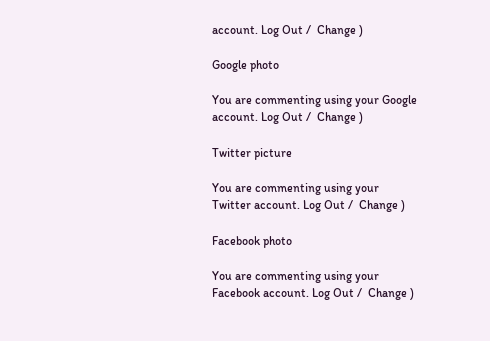account. Log Out /  Change )

Google photo

You are commenting using your Google account. Log Out /  Change )

Twitter picture

You are commenting using your Twitter account. Log Out /  Change )

Facebook photo

You are commenting using your Facebook account. Log Out /  Change )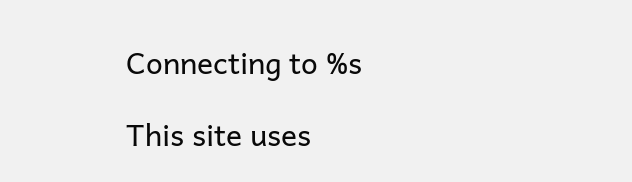Connecting to %s

This site uses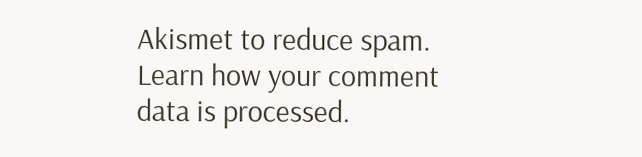Akismet to reduce spam. Learn how your comment data is processed.